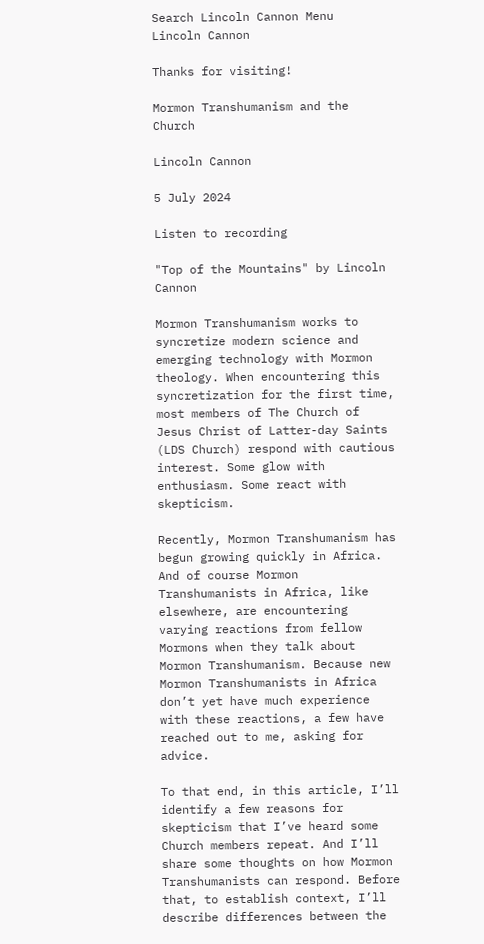Search Lincoln Cannon Menu
Lincoln Cannon

Thanks for visiting!

Mormon Transhumanism and the Church

Lincoln Cannon

5 July 2024

Listen to recording

"Top of the Mountains" by Lincoln Cannon

Mormon Transhumanism works to syncretize modern science and emerging technology with Mormon theology. When encountering this syncretization for the first time, most members of The Church of Jesus Christ of Latter-day Saints (LDS Church) respond with cautious interest. Some glow with enthusiasm. Some react with skepticism.

Recently, Mormon Transhumanism has begun growing quickly in Africa. And of course Mormon Transhumanists in Africa, like elsewhere, are encountering varying reactions from fellow Mormons when they talk about Mormon Transhumanism. Because new Mormon Transhumanists in Africa don’t yet have much experience with these reactions, a few have reached out to me, asking for advice.

To that end, in this article, I’ll identify a few reasons for skepticism that I’ve heard some Church members repeat. And I’ll share some thoughts on how Mormon Transhumanists can respond. Before that, to establish context, I’ll describe differences between the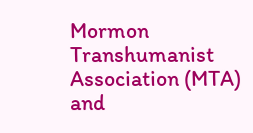Mormon Transhumanist Association (MTA) and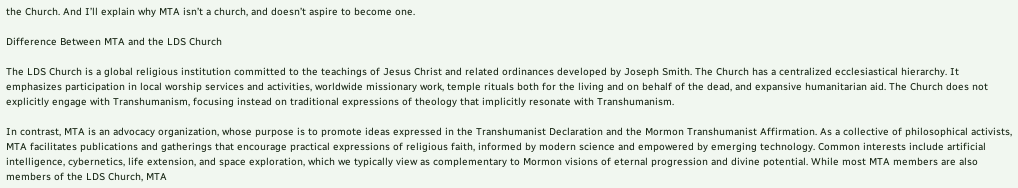the Church. And I’ll explain why MTA isn’t a church, and doesn’t aspire to become one.

Difference Between MTA and the LDS Church

The LDS Church is a global religious institution committed to the teachings of Jesus Christ and related ordinances developed by Joseph Smith. The Church has a centralized ecclesiastical hierarchy. It emphasizes participation in local worship services and activities, worldwide missionary work, temple rituals both for the living and on behalf of the dead, and expansive humanitarian aid. The Church does not explicitly engage with Transhumanism, focusing instead on traditional expressions of theology that implicitly resonate with Transhumanism.

In contrast, MTA is an advocacy organization, whose purpose is to promote ideas expressed in the Transhumanist Declaration and the Mormon Transhumanist Affirmation. As a collective of philosophical activists, MTA facilitates publications and gatherings that encourage practical expressions of religious faith, informed by modern science and empowered by emerging technology. Common interests include artificial intelligence, cybernetics, life extension, and space exploration, which we typically view as complementary to Mormon visions of eternal progression and divine potential. While most MTA members are also members of the LDS Church, MTA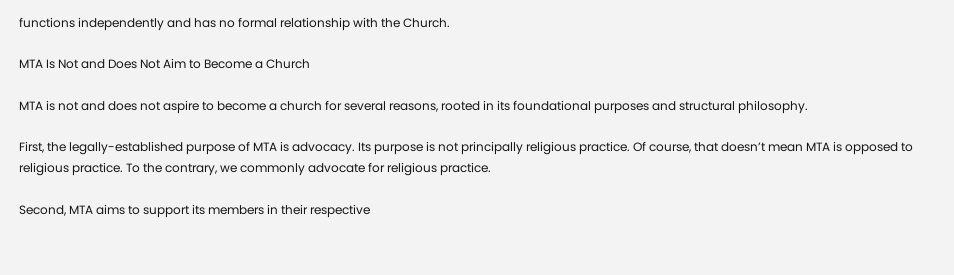functions independently and has no formal relationship with the Church.

MTA Is Not and Does Not Aim to Become a Church

MTA is not and does not aspire to become a church for several reasons, rooted in its foundational purposes and structural philosophy.

First, the legally-established purpose of MTA is advocacy. Its purpose is not principally religious practice. Of course, that doesn’t mean MTA is opposed to religious practice. To the contrary, we commonly advocate for religious practice.

Second, MTA aims to support its members in their respective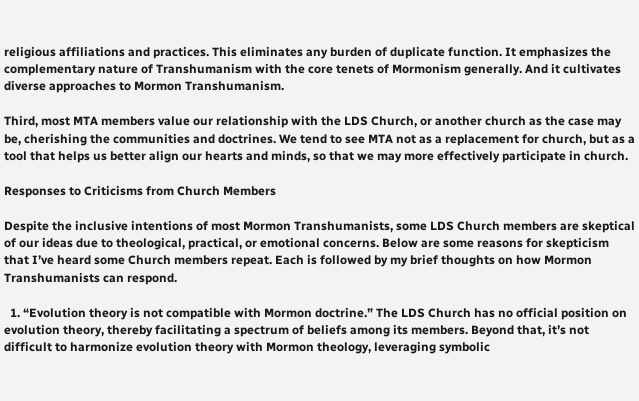religious affiliations and practices. This eliminates any burden of duplicate function. It emphasizes the complementary nature of Transhumanism with the core tenets of Mormonism generally. And it cultivates diverse approaches to Mormon Transhumanism.

Third, most MTA members value our relationship with the LDS Church, or another church as the case may be, cherishing the communities and doctrines. We tend to see MTA not as a replacement for church, but as a tool that helps us better align our hearts and minds, so that we may more effectively participate in church.

Responses to Criticisms from Church Members

Despite the inclusive intentions of most Mormon Transhumanists, some LDS Church members are skeptical of our ideas due to theological, practical, or emotional concerns. Below are some reasons for skepticism that I’ve heard some Church members repeat. Each is followed by my brief thoughts on how Mormon Transhumanists can respond.

  1. “Evolution theory is not compatible with Mormon doctrine.” The LDS Church has no official position on evolution theory, thereby facilitating a spectrum of beliefs among its members. Beyond that, it’s not difficult to harmonize evolution theory with Mormon theology, leveraging symbolic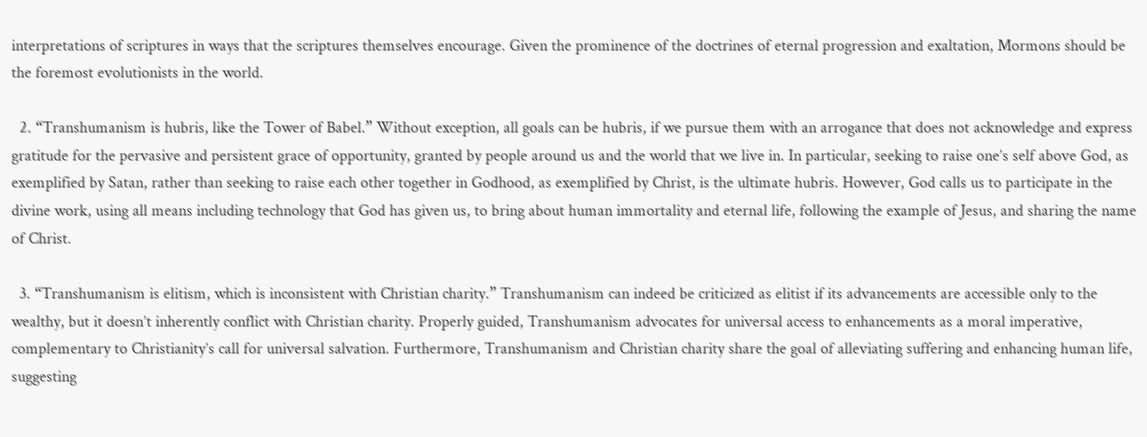interpretations of scriptures in ways that the scriptures themselves encourage. Given the prominence of the doctrines of eternal progression and exaltation, Mormons should be the foremost evolutionists in the world.

  2. “Transhumanism is hubris, like the Tower of Babel.” Without exception, all goals can be hubris, if we pursue them with an arrogance that does not acknowledge and express gratitude for the pervasive and persistent grace of opportunity, granted by people around us and the world that we live in. In particular, seeking to raise one’s self above God, as exemplified by Satan, rather than seeking to raise each other together in Godhood, as exemplified by Christ, is the ultimate hubris. However, God calls us to participate in the divine work, using all means including technology that God has given us, to bring about human immortality and eternal life, following the example of Jesus, and sharing the name of Christ.

  3. “Transhumanism is elitism, which is inconsistent with Christian charity.” Transhumanism can indeed be criticized as elitist if its advancements are accessible only to the wealthy, but it doesn’t inherently conflict with Christian charity. Properly guided, Transhumanism advocates for universal access to enhancements as a moral imperative, complementary to Christianity’s call for universal salvation. Furthermore, Transhumanism and Christian charity share the goal of alleviating suffering and enhancing human life, suggesting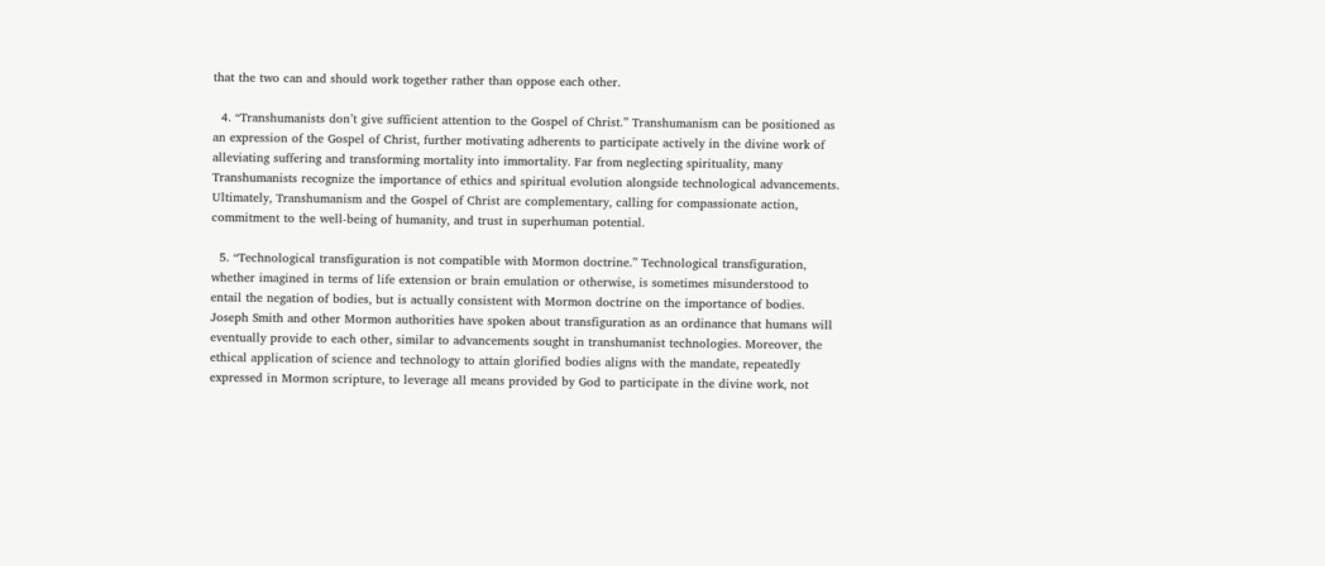that the two can and should work together rather than oppose each other.

  4. “Transhumanists don’t give sufficient attention to the Gospel of Christ.” Transhumanism can be positioned as an expression of the Gospel of Christ, further motivating adherents to participate actively in the divine work of alleviating suffering and transforming mortality into immortality. Far from neglecting spirituality, many Transhumanists recognize the importance of ethics and spiritual evolution alongside technological advancements. Ultimately, Transhumanism and the Gospel of Christ are complementary, calling for compassionate action, commitment to the well-being of humanity, and trust in superhuman potential.

  5. “Technological transfiguration is not compatible with Mormon doctrine.” Technological transfiguration, whether imagined in terms of life extension or brain emulation or otherwise, is sometimes misunderstood to entail the negation of bodies, but is actually consistent with Mormon doctrine on the importance of bodies. Joseph Smith and other Mormon authorities have spoken about transfiguration as an ordinance that humans will eventually provide to each other, similar to advancements sought in transhumanist technologies. Moreover, the ethical application of science and technology to attain glorified bodies aligns with the mandate, repeatedly expressed in Mormon scripture, to leverage all means provided by God to participate in the divine work, not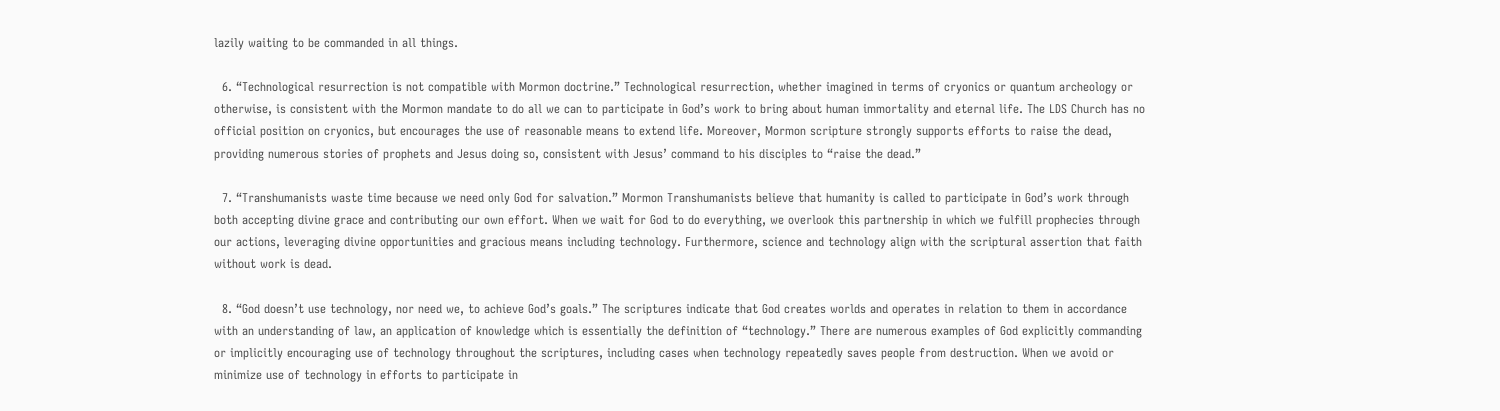lazily waiting to be commanded in all things.

  6. “Technological resurrection is not compatible with Mormon doctrine.” Technological resurrection, whether imagined in terms of cryonics or quantum archeology or otherwise, is consistent with the Mormon mandate to do all we can to participate in God’s work to bring about human immortality and eternal life. The LDS Church has no official position on cryonics, but encourages the use of reasonable means to extend life. Moreover, Mormon scripture strongly supports efforts to raise the dead, providing numerous stories of prophets and Jesus doing so, consistent with Jesus’ command to his disciples to “raise the dead.”

  7. “Transhumanists waste time because we need only God for salvation.” Mormon Transhumanists believe that humanity is called to participate in God’s work through both accepting divine grace and contributing our own effort. When we wait for God to do everything, we overlook this partnership in which we fulfill prophecies through our actions, leveraging divine opportunities and gracious means including technology. Furthermore, science and technology align with the scriptural assertion that faith without work is dead.

  8. “God doesn’t use technology, nor need we, to achieve God’s goals.” The scriptures indicate that God creates worlds and operates in relation to them in accordance with an understanding of law, an application of knowledge which is essentially the definition of “technology.” There are numerous examples of God explicitly commanding or implicitly encouraging use of technology throughout the scriptures, including cases when technology repeatedly saves people from destruction. When we avoid or minimize use of technology in efforts to participate in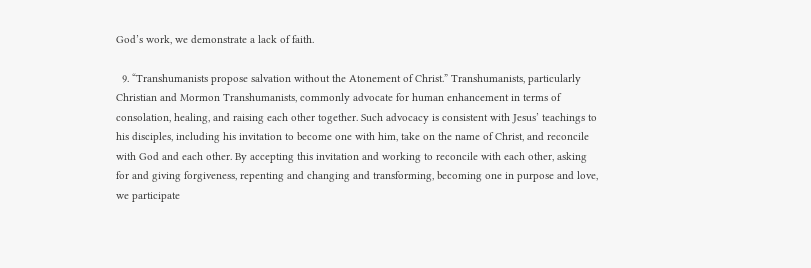God’s work, we demonstrate a lack of faith.

  9. “Transhumanists propose salvation without the Atonement of Christ.” Transhumanists, particularly Christian and Mormon Transhumanists, commonly advocate for human enhancement in terms of consolation, healing, and raising each other together. Such advocacy is consistent with Jesus’ teachings to his disciples, including his invitation to become one with him, take on the name of Christ, and reconcile with God and each other. By accepting this invitation and working to reconcile with each other, asking for and giving forgiveness, repenting and changing and transforming, becoming one in purpose and love, we participate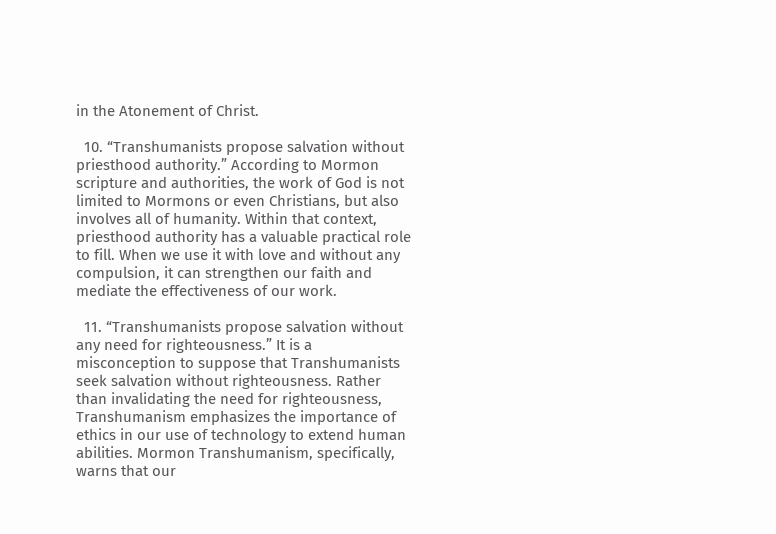in the Atonement of Christ.

  10. “Transhumanists propose salvation without priesthood authority.” According to Mormon scripture and authorities, the work of God is not limited to Mormons or even Christians, but also involves all of humanity. Within that context, priesthood authority has a valuable practical role to fill. When we use it with love and without any compulsion, it can strengthen our faith and mediate the effectiveness of our work.

  11. “Transhumanists propose salvation without any need for righteousness.” It is a misconception to suppose that Transhumanists seek salvation without righteousness. Rather than invalidating the need for righteousness, Transhumanism emphasizes the importance of ethics in our use of technology to extend human abilities. Mormon Transhumanism, specifically, warns that our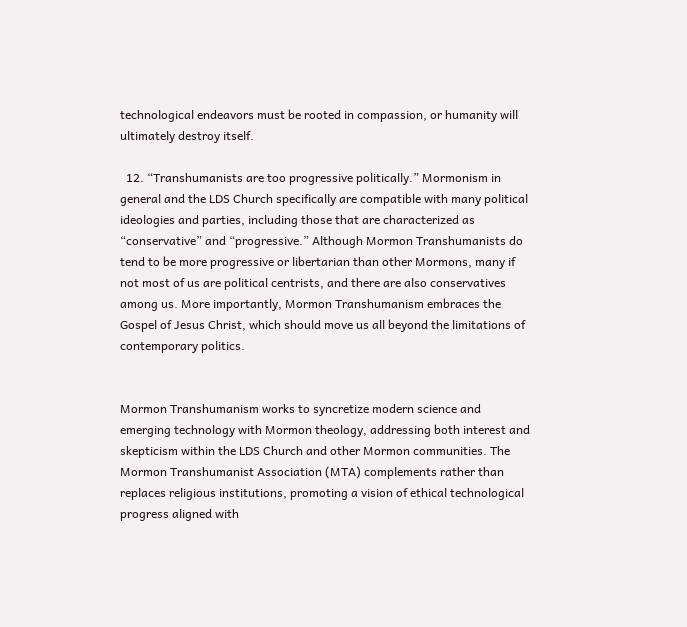technological endeavors must be rooted in compassion, or humanity will ultimately destroy itself.

  12. “Transhumanists are too progressive politically.” Mormonism in general and the LDS Church specifically are compatible with many political ideologies and parties, including those that are characterized as “conservative” and “progressive.” Although Mormon Transhumanists do tend to be more progressive or libertarian than other Mormons, many if not most of us are political centrists, and there are also conservatives among us. More importantly, Mormon Transhumanism embraces the Gospel of Jesus Christ, which should move us all beyond the limitations of contemporary politics.


Mormon Transhumanism works to syncretize modern science and emerging technology with Mormon theology, addressing both interest and skepticism within the LDS Church and other Mormon communities. The Mormon Transhumanist Association (MTA) complements rather than replaces religious institutions, promoting a vision of ethical technological progress aligned with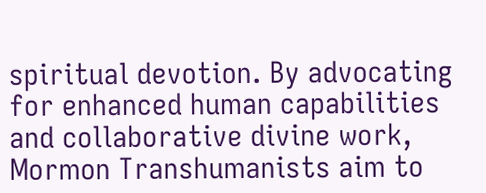spiritual devotion. By advocating for enhanced human capabilities and collaborative divine work, Mormon Transhumanists aim to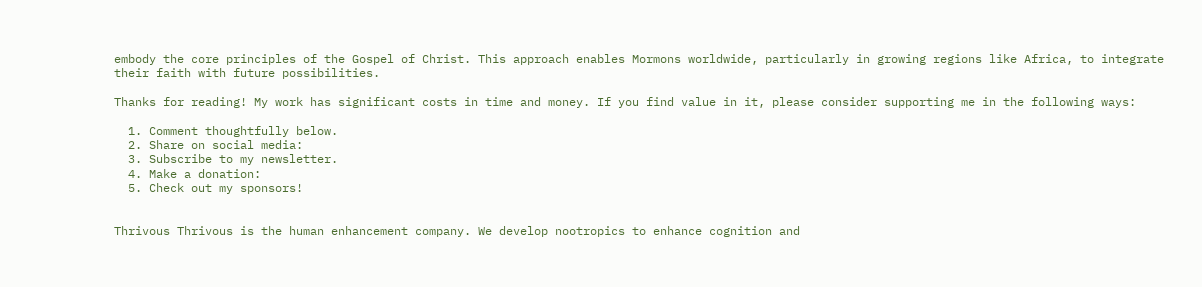embody the core principles of the Gospel of Christ. This approach enables Mormons worldwide, particularly in growing regions like Africa, to integrate their faith with future possibilities.

Thanks for reading! My work has significant costs in time and money. If you find value in it, please consider supporting me in the following ways:

  1. Comment thoughtfully below.
  2. Share on social media:
  3. Subscribe to my newsletter.
  4. Make a donation:
  5. Check out my sponsors!


Thrivous Thrivous is the human enhancement company. We develop nootropics to enhance cognition and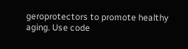geroprotectors to promote healthy aging. Use code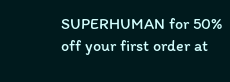SUPERHUMAN for 50% off your first order at